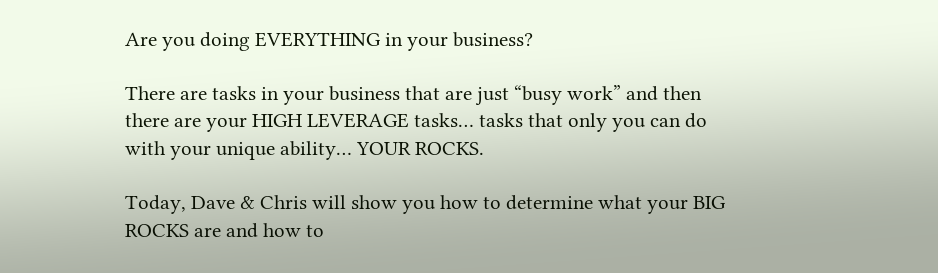Are you doing EVERYTHING in your business?

There are tasks in your business that are just “busy work” and then there are your HIGH LEVERAGE tasks… tasks that only you can do with your unique ability… YOUR ROCKS.

Today, Dave & Chris will show you how to determine what your BIG ROCKS are and how to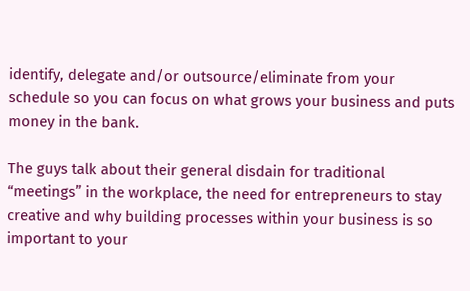identify, delegate and/or outsource/eliminate from your schedule so you can focus on what grows your business and puts money in the bank.

The guys talk about their general disdain for traditional “meetings” in the workplace, the need for entrepreneurs to stay creative and why building processes within your business is so important to your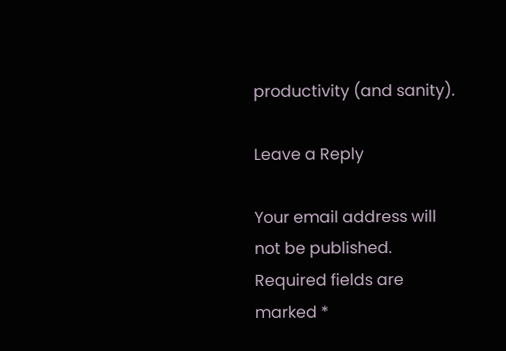productivity (and sanity).

Leave a Reply

Your email address will not be published. Required fields are marked *